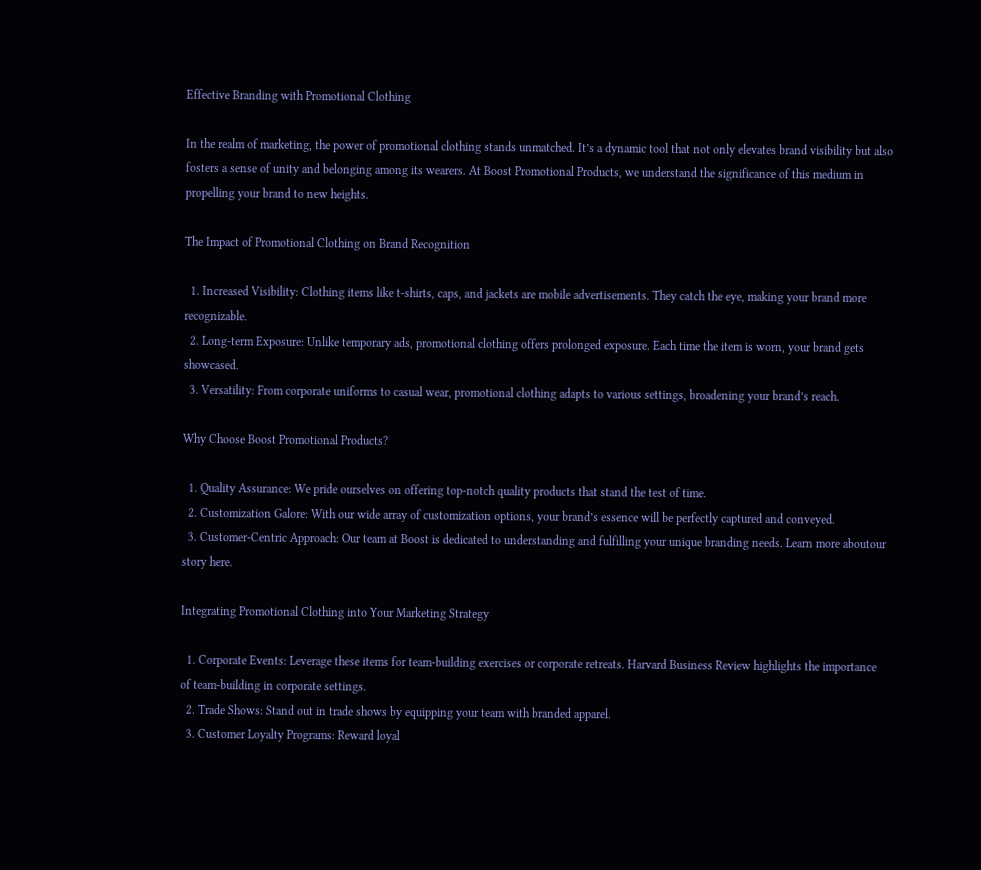Effective Branding with Promotional Clothing

In the realm of marketing, the power of promotional clothing stands unmatched. It’s a dynamic tool that not only elevates brand visibility but also fosters a sense of unity and belonging among its wearers. At Boost Promotional Products, we understand the significance of this medium in propelling your brand to new heights.

The Impact of Promotional Clothing on Brand Recognition

  1. Increased Visibility: Clothing items like t-shirts, caps, and jackets are mobile advertisements. They catch the eye, making your brand more recognizable.
  2. Long-term Exposure: Unlike temporary ads, promotional clothing offers prolonged exposure. Each time the item is worn, your brand gets showcased.
  3. Versatility: From corporate uniforms to casual wear, promotional clothing adapts to various settings, broadening your brand’s reach.

Why Choose Boost Promotional Products?

  1. Quality Assurance: We pride ourselves on offering top-notch quality products that stand the test of time.
  2. Customization Galore: With our wide array of customization options, your brand’s essence will be perfectly captured and conveyed.
  3. Customer-Centric Approach: Our team at Boost is dedicated to understanding and fulfilling your unique branding needs. Learn more aboutour story here.

Integrating Promotional Clothing into Your Marketing Strategy

  1. Corporate Events: Leverage these items for team-building exercises or corporate retreats. Harvard Business Review highlights the importance of team-building in corporate settings.
  2. Trade Shows: Stand out in trade shows by equipping your team with branded apparel.
  3. Customer Loyalty Programs: Reward loyal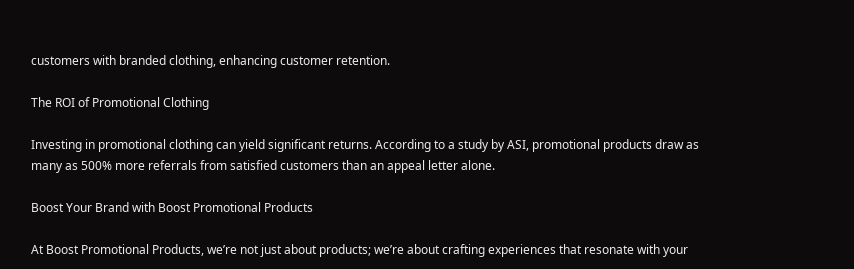customers with branded clothing, enhancing customer retention.

The ROI of Promotional Clothing

Investing in promotional clothing can yield significant returns. According to a study by ASI, promotional products draw as many as 500% more referrals from satisfied customers than an appeal letter alone.

Boost Your Brand with Boost Promotional Products

At Boost Promotional Products, we’re not just about products; we’re about crafting experiences that resonate with your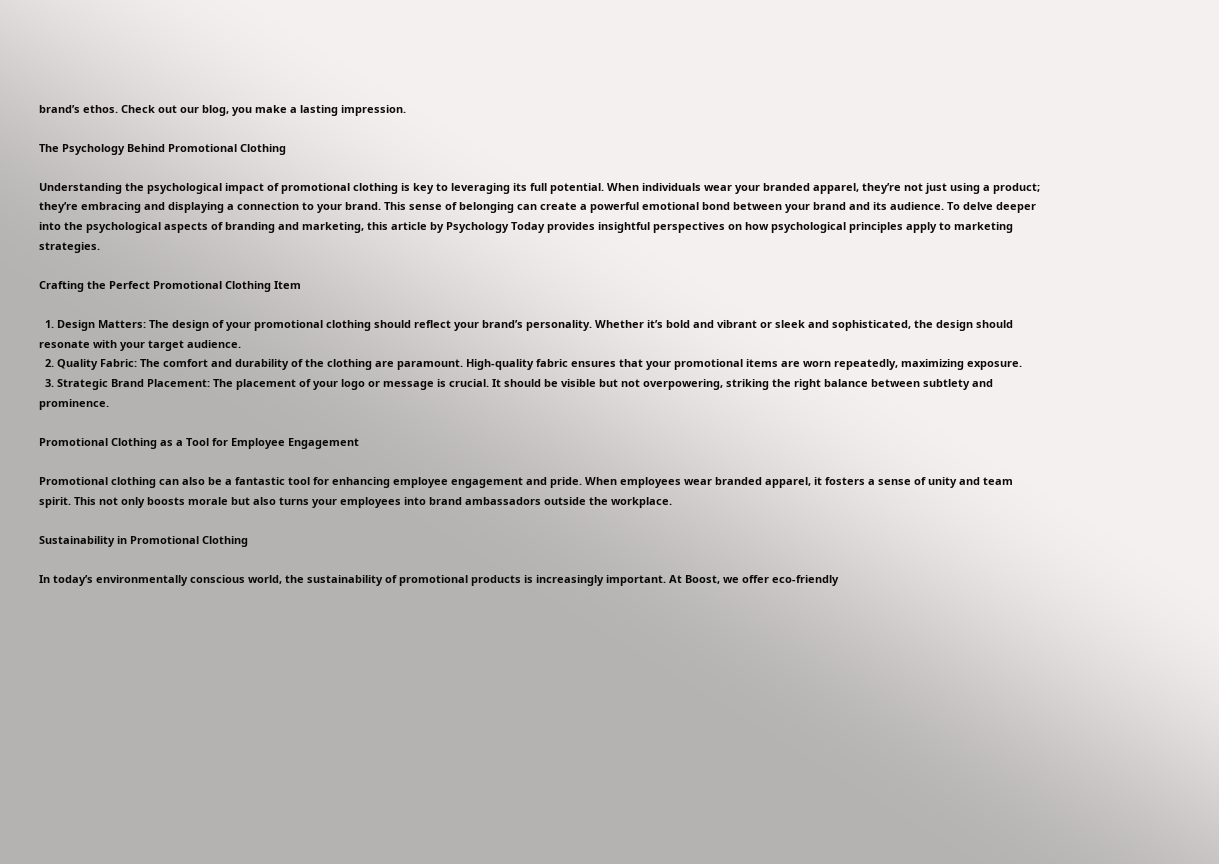brand’s ethos. Check out our blog, you make a lasting impression.

The Psychology Behind Promotional Clothing

Understanding the psychological impact of promotional clothing is key to leveraging its full potential. When individuals wear your branded apparel, they’re not just using a product; they’re embracing and displaying a connection to your brand. This sense of belonging can create a powerful emotional bond between your brand and its audience. To delve deeper into the psychological aspects of branding and marketing, this article by Psychology Today provides insightful perspectives on how psychological principles apply to marketing strategies.

Crafting the Perfect Promotional Clothing Item

  1. Design Matters: The design of your promotional clothing should reflect your brand’s personality. Whether it’s bold and vibrant or sleek and sophisticated, the design should resonate with your target audience.
  2. Quality Fabric: The comfort and durability of the clothing are paramount. High-quality fabric ensures that your promotional items are worn repeatedly, maximizing exposure.
  3. Strategic Brand Placement: The placement of your logo or message is crucial. It should be visible but not overpowering, striking the right balance between subtlety and prominence.

Promotional Clothing as a Tool for Employee Engagement

Promotional clothing can also be a fantastic tool for enhancing employee engagement and pride. When employees wear branded apparel, it fosters a sense of unity and team spirit. This not only boosts morale but also turns your employees into brand ambassadors outside the workplace.

Sustainability in Promotional Clothing

In today’s environmentally conscious world, the sustainability of promotional products is increasingly important. At Boost, we offer eco-friendly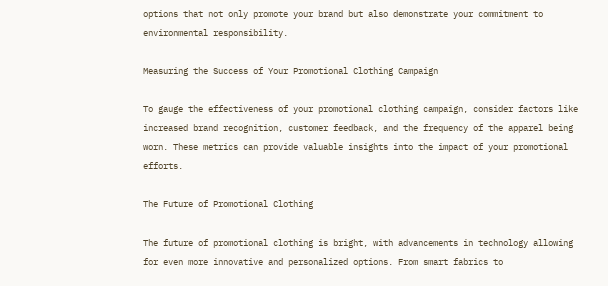options that not only promote your brand but also demonstrate your commitment to environmental responsibility.

Measuring the Success of Your Promotional Clothing Campaign

To gauge the effectiveness of your promotional clothing campaign, consider factors like increased brand recognition, customer feedback, and the frequency of the apparel being worn. These metrics can provide valuable insights into the impact of your promotional efforts.

The Future of Promotional Clothing

The future of promotional clothing is bright, with advancements in technology allowing for even more innovative and personalized options. From smart fabrics to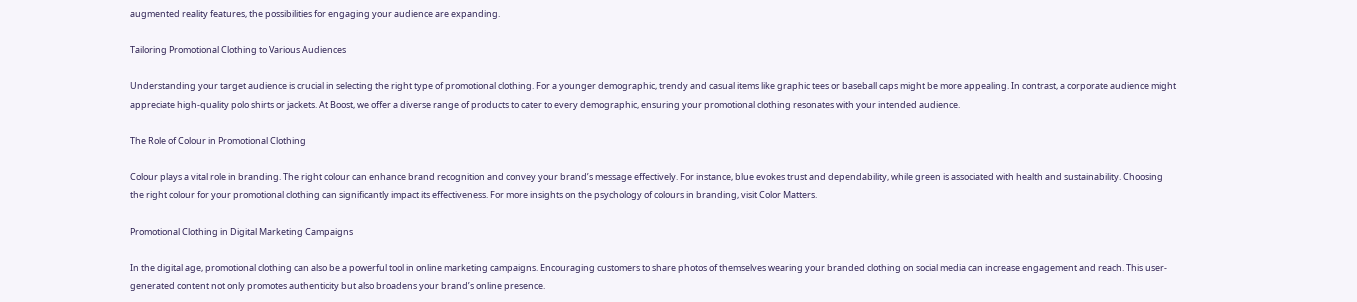augmented reality features, the possibilities for engaging your audience are expanding.

Tailoring Promotional Clothing to Various Audiences

Understanding your target audience is crucial in selecting the right type of promotional clothing. For a younger demographic, trendy and casual items like graphic tees or baseball caps might be more appealing. In contrast, a corporate audience might appreciate high-quality polo shirts or jackets. At Boost, we offer a diverse range of products to cater to every demographic, ensuring your promotional clothing resonates with your intended audience.

The Role of Colour in Promotional Clothing

Colour plays a vital role in branding. The right colour can enhance brand recognition and convey your brand’s message effectively. For instance, blue evokes trust and dependability, while green is associated with health and sustainability. Choosing the right colour for your promotional clothing can significantly impact its effectiveness. For more insights on the psychology of colours in branding, visit Color Matters.

Promotional Clothing in Digital Marketing Campaigns

In the digital age, promotional clothing can also be a powerful tool in online marketing campaigns. Encouraging customers to share photos of themselves wearing your branded clothing on social media can increase engagement and reach. This user-generated content not only promotes authenticity but also broadens your brand’s online presence.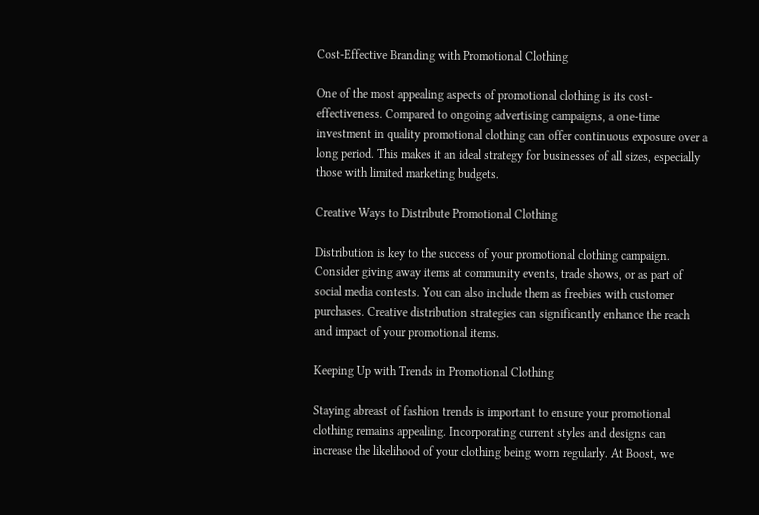Cost-Effective Branding with Promotional Clothing

One of the most appealing aspects of promotional clothing is its cost-effectiveness. Compared to ongoing advertising campaigns, a one-time investment in quality promotional clothing can offer continuous exposure over a long period. This makes it an ideal strategy for businesses of all sizes, especially those with limited marketing budgets.

Creative Ways to Distribute Promotional Clothing

Distribution is key to the success of your promotional clothing campaign. Consider giving away items at community events, trade shows, or as part of social media contests. You can also include them as freebies with customer purchases. Creative distribution strategies can significantly enhance the reach and impact of your promotional items.

Keeping Up with Trends in Promotional Clothing

Staying abreast of fashion trends is important to ensure your promotional clothing remains appealing. Incorporating current styles and designs can increase the likelihood of your clothing being worn regularly. At Boost, we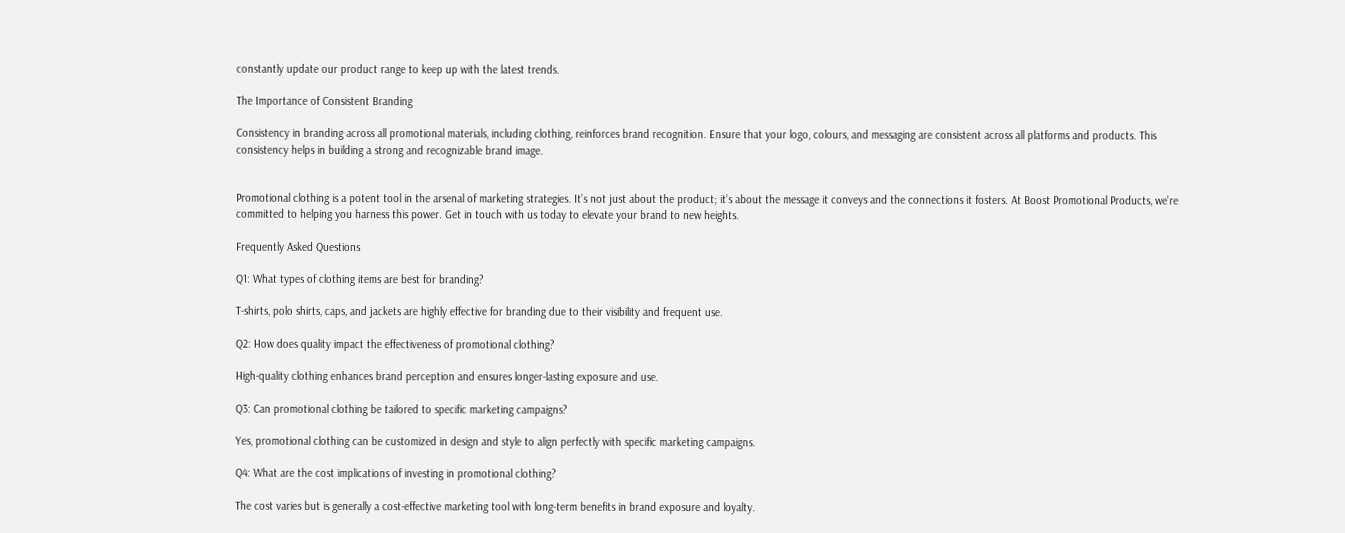constantly update our product range to keep up with the latest trends.

The Importance of Consistent Branding

Consistency in branding across all promotional materials, including clothing, reinforces brand recognition. Ensure that your logo, colours, and messaging are consistent across all platforms and products. This consistency helps in building a strong and recognizable brand image.


Promotional clothing is a potent tool in the arsenal of marketing strategies. It’s not just about the product; it’s about the message it conveys and the connections it fosters. At Boost Promotional Products, we’re committed to helping you harness this power. Get in touch with us today to elevate your brand to new heights.

Frequently Asked Questions

Q1: What types of clothing items are best for branding?

T-shirts, polo shirts, caps, and jackets are highly effective for branding due to their visibility and frequent use.

Q2: How does quality impact the effectiveness of promotional clothing?

High-quality clothing enhances brand perception and ensures longer-lasting exposure and use.

Q3: Can promotional clothing be tailored to specific marketing campaigns?

Yes, promotional clothing can be customized in design and style to align perfectly with specific marketing campaigns.

Q4: What are the cost implications of investing in promotional clothing?

The cost varies but is generally a cost-effective marketing tool with long-term benefits in brand exposure and loyalty.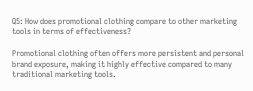Q5: How does promotional clothing compare to other marketing tools in terms of effectiveness?

Promotional clothing often offers more persistent and personal brand exposure, making it highly effective compared to many traditional marketing tools.